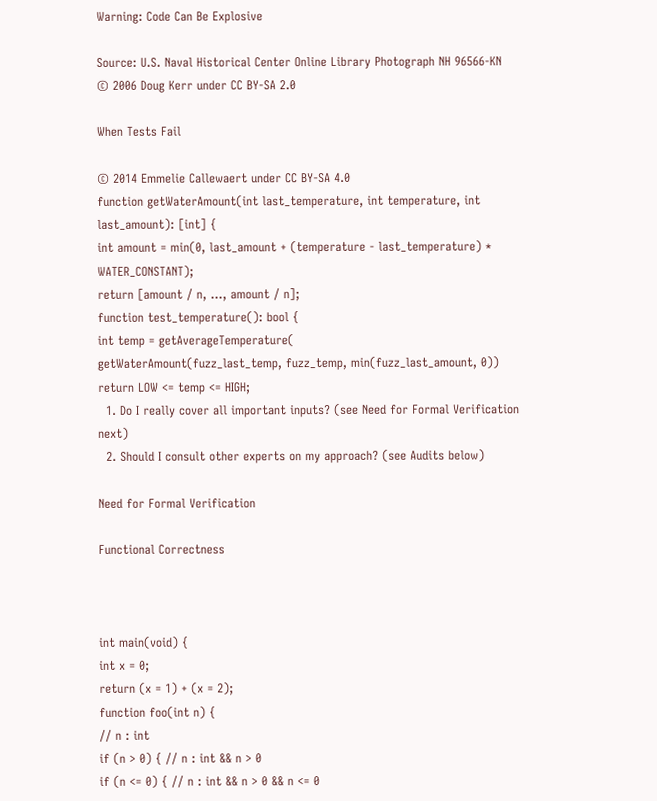Warning: Code Can Be Explosive

Source: U.S. Naval Historical Center Online Library Photograph NH 96566-KN
© 2006 Doug Kerr under CC BY-SA 2.0

When Tests Fail

© 2014 Emmelie Callewaert under CC BY-SA 4.0
function getWaterAmount(int last_temperature, int temperature, int last_amount): [int] {
int amount = min(0, last_amount + (temperature - last_temperature) * WATER_CONSTANT);
return [amount / n, …, amount / n];
function test_temperature(): bool {
int temp = getAverageTemperature(
getWaterAmount(fuzz_last_temp, fuzz_temp, min(fuzz_last_amount, 0))
return LOW <= temp <= HIGH;
  1. Do I really cover all important inputs? (see Need for Formal Verification next)
  2. Should I consult other experts on my approach? (see Audits below)

Need for Formal Verification

Functional Correctness



int main(void) {
int x = 0;
return (x = 1) + (x = 2);
function foo(int n) {
// n : int
if (n > 0) { // n : int && n > 0
if (n <= 0) { // n : int && n > 0 && n <= 0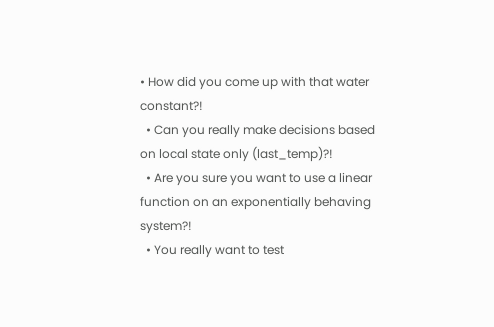• How did you come up with that water constant?!
  • Can you really make decisions based on local state only (last_temp)?!
  • Are you sure you want to use a linear function on an exponentially behaving system?!
  • You really want to test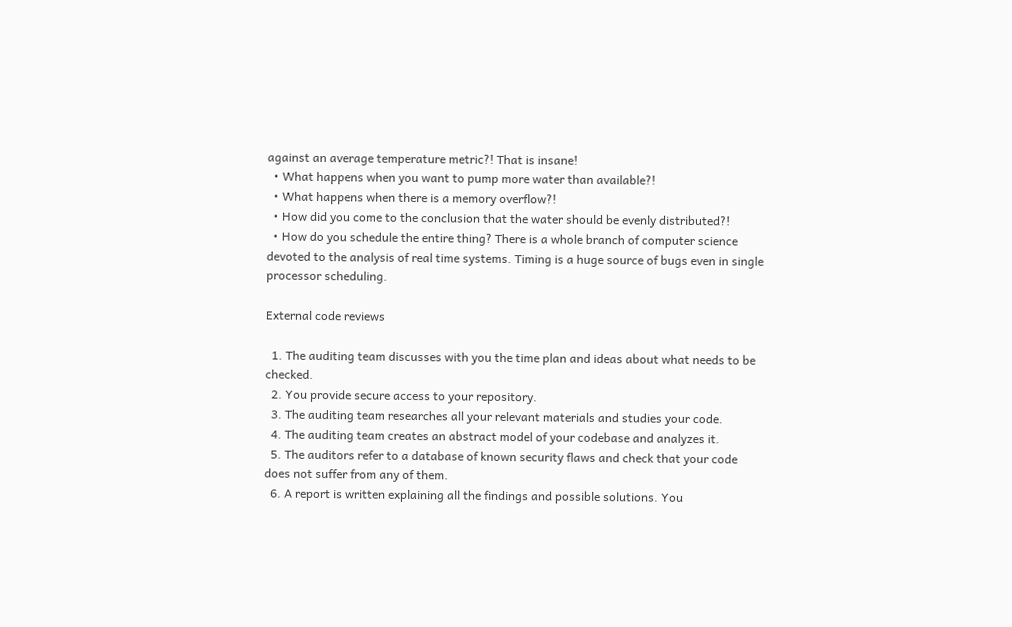against an average temperature metric?! That is insane!
  • What happens when you want to pump more water than available?!
  • What happens when there is a memory overflow?!
  • How did you come to the conclusion that the water should be evenly distributed?!
  • How do you schedule the entire thing? There is a whole branch of computer science devoted to the analysis of real time systems. Timing is a huge source of bugs even in single processor scheduling.

External code reviews

  1. The auditing team discusses with you the time plan and ideas about what needs to be checked.
  2. You provide secure access to your repository.
  3. The auditing team researches all your relevant materials and studies your code.
  4. The auditing team creates an abstract model of your codebase and analyzes it.
  5. The auditors refer to a database of known security flaws and check that your code does not suffer from any of them.
  6. A report is written explaining all the findings and possible solutions. You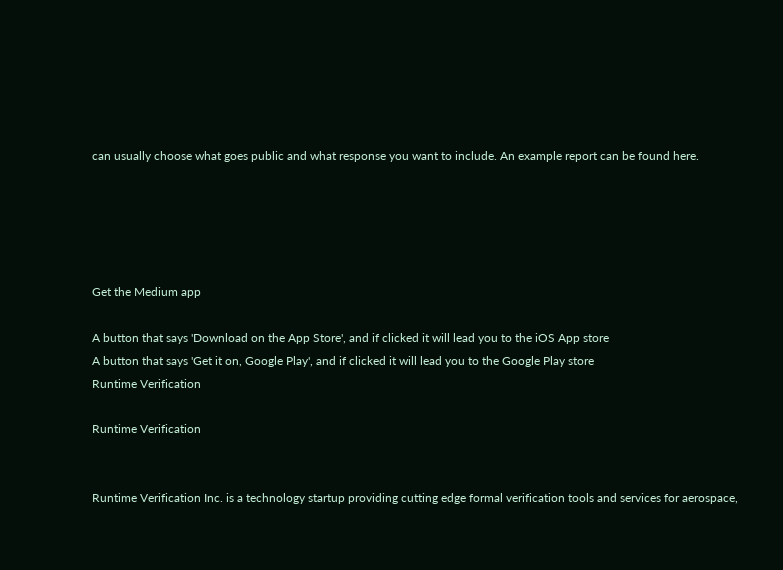can usually choose what goes public and what response you want to include. An example report can be found here.





Get the Medium app

A button that says 'Download on the App Store', and if clicked it will lead you to the iOS App store
A button that says 'Get it on, Google Play', and if clicked it will lead you to the Google Play store
Runtime Verification

Runtime Verification


Runtime Verification Inc. is a technology startup providing cutting edge formal verification tools and services for aerospace,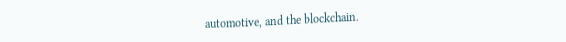automotive, and the blockchain.